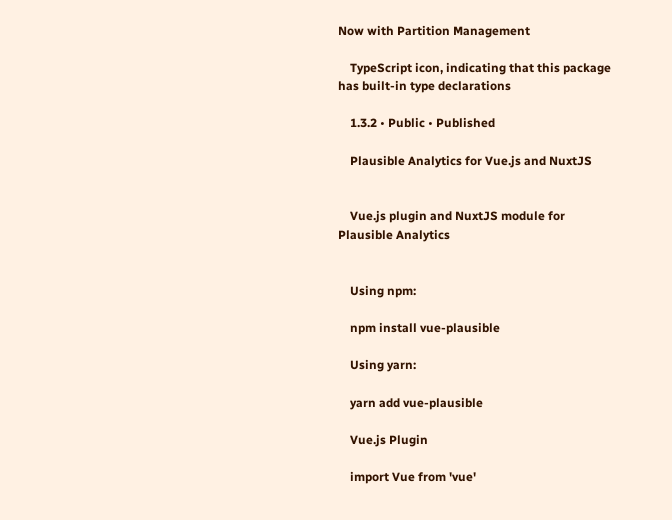Now with Partition Management

    TypeScript icon, indicating that this package has built-in type declarations

    1.3.2 • Public • Published

    Plausible Analytics for Vue.js and NuxtJS


    Vue.js plugin and NuxtJS module for Plausible Analytics


    Using npm:

    npm install vue-plausible

    Using yarn:

    yarn add vue-plausible

    Vue.js Plugin

    import Vue from 'vue'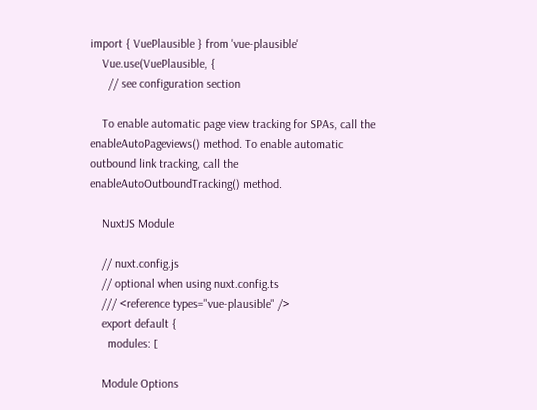import { VuePlausible } from 'vue-plausible'
    Vue.use(VuePlausible, {
      // see configuration section

    To enable automatic page view tracking for SPAs, call the enableAutoPageviews() method. To enable automatic outbound link tracking, call the enableAutoOutboundTracking() method.

    NuxtJS Module

    // nuxt.config.js
    // optional when using nuxt.config.ts
    /// <reference types="vue-plausible" />
    export default {
      modules: [

    Module Options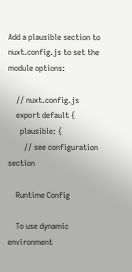Add a plausible section to nuxt.config.js to set the module options:

    // nuxt.config.js
    export default {
      plausible: {
        // see configuration section

    Runtime Config

    To use dynamic environment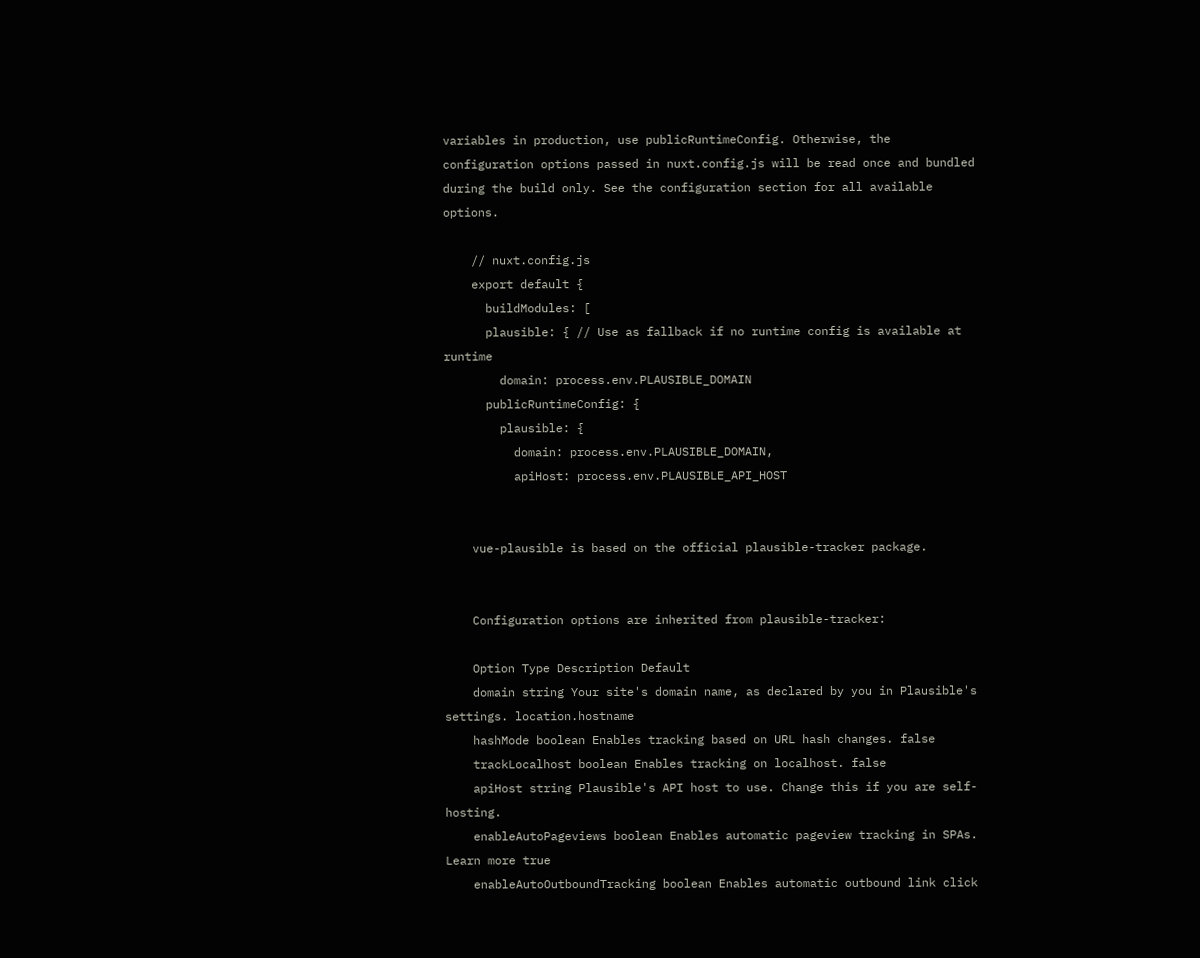variables in production, use publicRuntimeConfig. Otherwise, the configuration options passed in nuxt.config.js will be read once and bundled during the build only. See the configuration section for all available options.

    // nuxt.config.js
    export default {
      buildModules: [
      plausible: { // Use as fallback if no runtime config is available at runtime
        domain: process.env.PLAUSIBLE_DOMAIN
      publicRuntimeConfig: {
        plausible: {
          domain: process.env.PLAUSIBLE_DOMAIN,
          apiHost: process.env.PLAUSIBLE_API_HOST


    vue-plausible is based on the official plausible-tracker package.


    Configuration options are inherited from plausible-tracker:

    Option Type Description Default
    domain string Your site's domain name, as declared by you in Plausible's settings. location.hostname
    hashMode boolean Enables tracking based on URL hash changes. false
    trackLocalhost boolean Enables tracking on localhost. false
    apiHost string Plausible's API host to use. Change this if you are self-hosting.
    enableAutoPageviews boolean Enables automatic pageview tracking in SPAs. Learn more true
    enableAutoOutboundTracking boolean Enables automatic outbound link click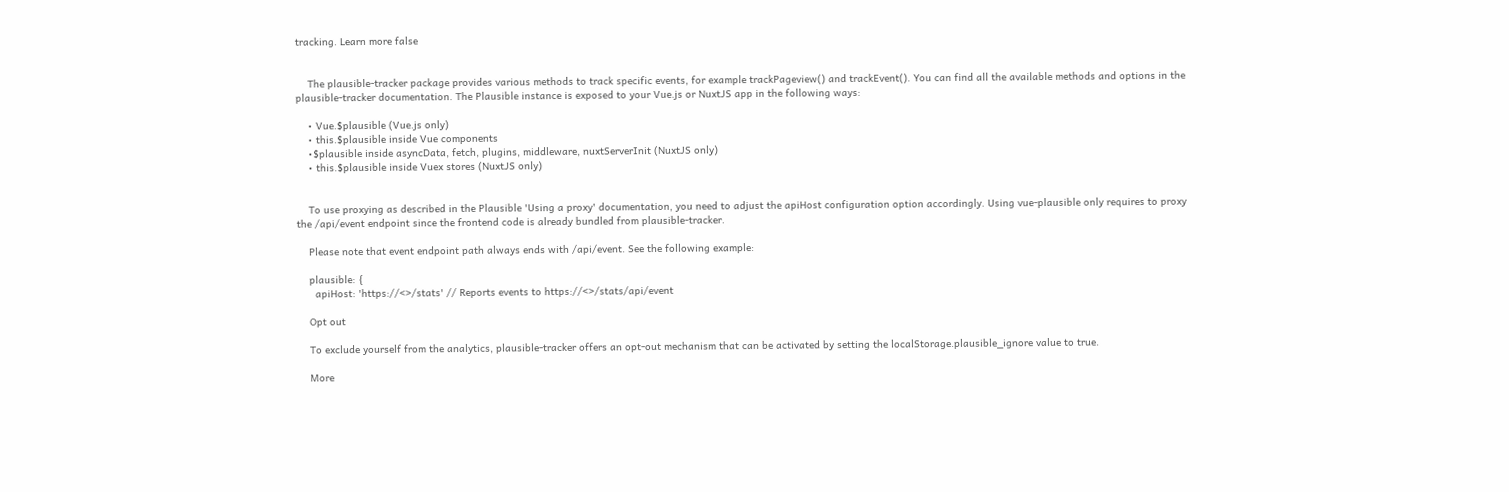tracking. Learn more false


    The plausible-tracker package provides various methods to track specific events, for example trackPageview() and trackEvent(). You can find all the available methods and options in the plausible-tracker documentation. The Plausible instance is exposed to your Vue.js or NuxtJS app in the following ways:

    • Vue.$plausible (Vue.js only)
    • this.$plausible inside Vue components
    •$plausible inside asyncData, fetch, plugins, middleware, nuxtServerInit (NuxtJS only)
    • this.$plausible inside Vuex stores (NuxtJS only)


    To use proxying as described in the Plausible 'Using a proxy' documentation, you need to adjust the apiHost configuration option accordingly. Using vue-plausible only requires to proxy the /api/event endpoint since the frontend code is already bundled from plausible-tracker.

    Please note that event endpoint path always ends with /api/event. See the following example:

    plausible: {
      apiHost: 'https://<>/stats' // Reports events to https://<>/stats/api/event

    Opt out

    To exclude yourself from the analytics, plausible-tracker offers an opt-out mechanism that can be activated by setting the localStorage.plausible_ignore value to true.

    More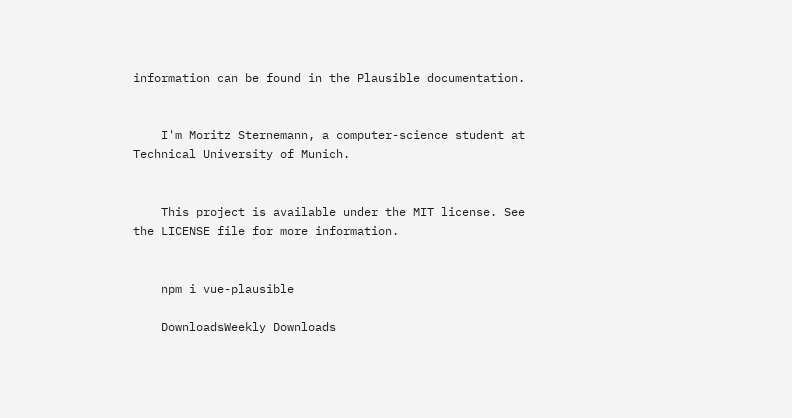information can be found in the Plausible documentation.


    I'm Moritz Sternemann, a computer-science student at Technical University of Munich.


    This project is available under the MIT license. See the LICENSE file for more information.


    npm i vue-plausible

    DownloadsWeekly Downloads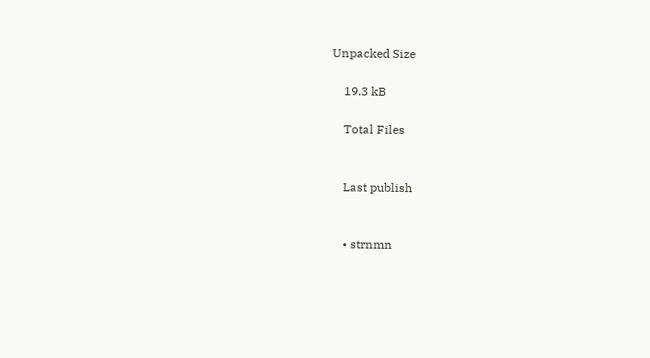Unpacked Size

    19.3 kB

    Total Files


    Last publish


    • strnmn